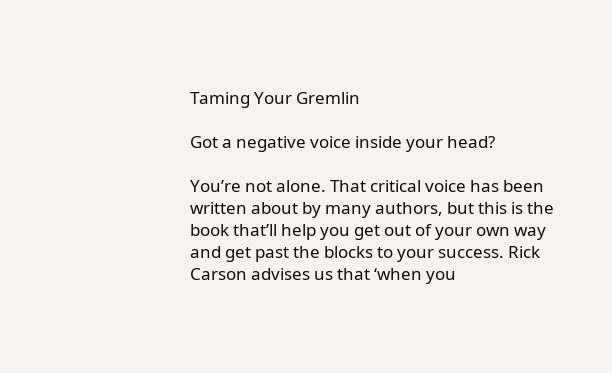Taming Your Gremlin

Got a negative voice inside your head?

You’re not alone. That critical voice has been written about by many authors, but this is the book that’ll help you get out of your own way and get past the blocks to your success. Rick Carson advises us that ‘when you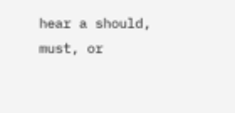hear a should, must, or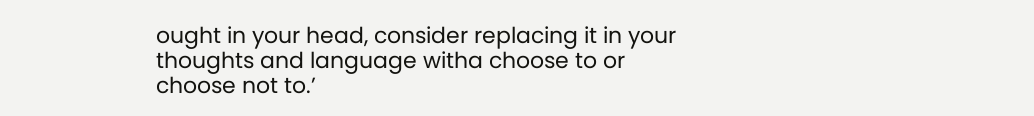ought in your head, consider replacing it in your thoughts and language witha choose to or choose not to.’